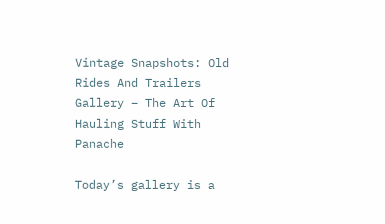Vintage Snapshots: Old Rides And Trailers Gallery – The Art Of Hauling Stuff With Panache

Today’s gallery is a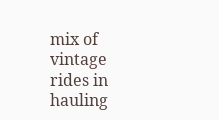mix of vintage rides in hauling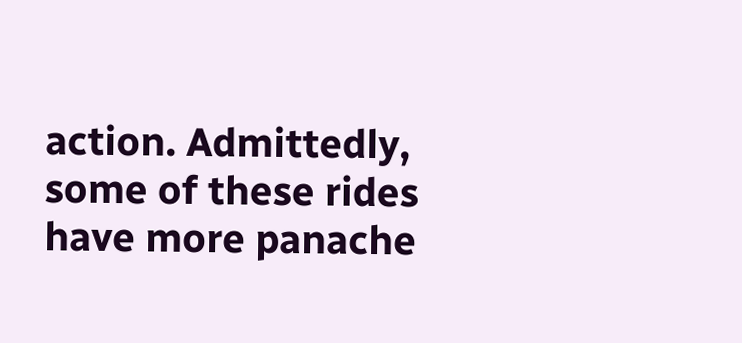action. Admittedly, some of these rides have more panache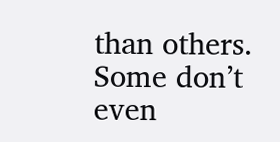than others. Some don’t even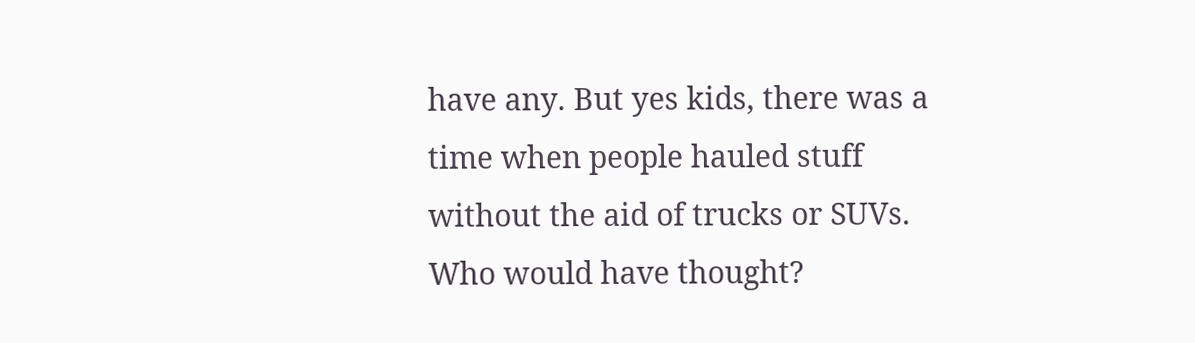have any. But yes kids, there was a time when people hauled stuff without the aid of trucks or SUVs. Who would have thought?